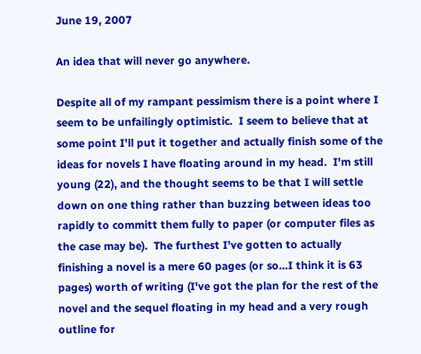June 19, 2007

An idea that will never go anywhere.

Despite all of my rampant pessimism there is a point where I seem to be unfailingly optimistic.  I seem to believe that at some point I'll put it together and actually finish some of the ideas for novels I have floating around in my head.  I'm still young (22), and the thought seems to be that I will settle down on one thing rather than buzzing between ideas too rapidly to committ them fully to paper (or computer files as the case may be).  The furthest I've gotten to actually finishing a novel is a mere 60 pages (or so...I think it is 63 pages) worth of writing (I've got the plan for the rest of the novel and the sequel floating in my head and a very rough outline for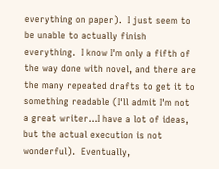everything on paper).  I just seem to be unable to actually finish everything.  I know I'm only a fifth of the way done with novel, and there are the many repeated drafts to get it to something readable (I'll admit I'm not a great writer...I have a lot of ideas, but the actual execution is not wonderful).  Eventually,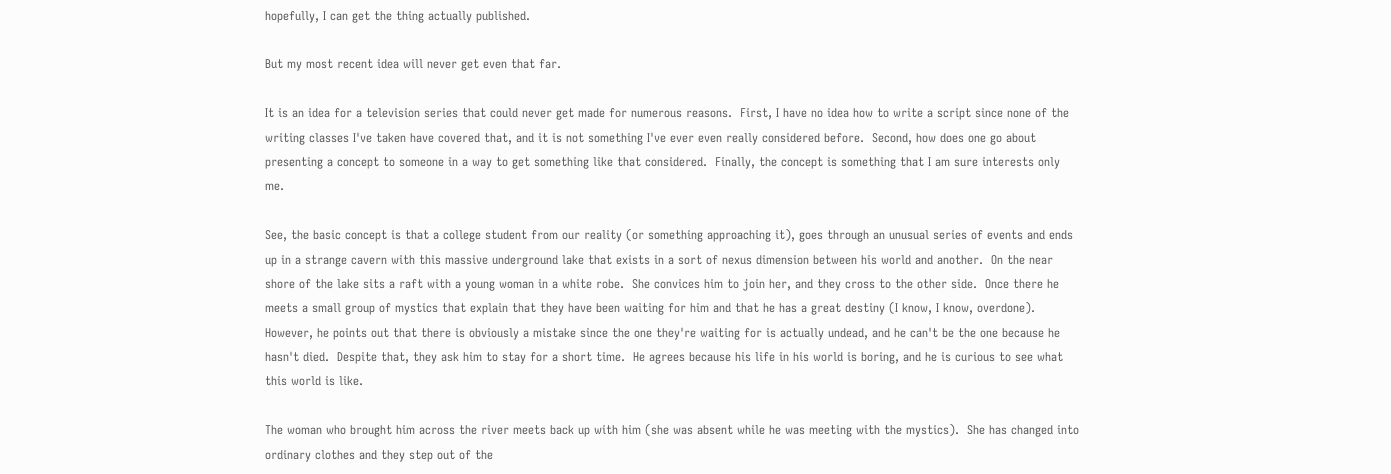hopefully, I can get the thing actually published.

But my most recent idea will never get even that far.

It is an idea for a television series that could never get made for numerous reasons.  First, I have no idea how to write a script since none of the writing classes I've taken have covered that, and it is not something I've ever even really considered before.  Second, how does one go about presenting a concept to someone in a way to get something like that considered.  Finally, the concept is something that I am sure interests only me.

See, the basic concept is that a college student from our reality (or something approaching it), goes through an unusual series of events and ends up in a strange cavern with this massive underground lake that exists in a sort of nexus dimension between his world and another.  On the near shore of the lake sits a raft with a young woman in a white robe.  She convices him to join her, and they cross to the other side.  Once there he meets a small group of mystics that explain that they have been waiting for him and that he has a great destiny (I know, I know, overdone).  However, he points out that there is obviously a mistake since the one they're waiting for is actually undead, and he can't be the one because he hasn't died.  Despite that, they ask him to stay for a short time.  He agrees because his life in his world is boring, and he is curious to see what this world is like.

The woman who brought him across the river meets back up with him (she was absent while he was meeting with the mystics).  She has changed into ordinary clothes and they step out of the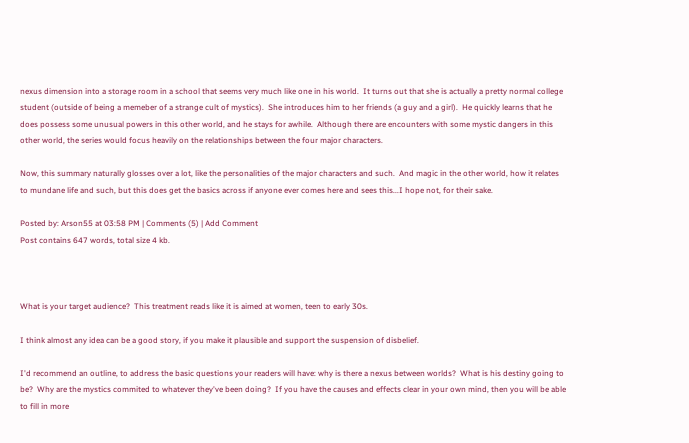nexus dimension into a storage room in a school that seems very much like one in his world.  It turns out that she is actually a pretty normal college student (outside of being a memeber of a strange cult of mystics).  She introduces him to her friends (a guy and a girl).  He quickly learns that he does possess some unusual powers in this other world, and he stays for awhile.  Although there are encounters with some mystic dangers in this other world, the series would focus heavily on the relationships between the four major characters.

Now, this summary naturally glosses over a lot, like the personalities of the major characters and such.  And magic in the other world, how it relates to mundane life and such, but this does get the basics across if anyone ever comes here and sees this...I hope not, for their sake.

Posted by: Arson55 at 03:58 PM | Comments (5) | Add Comment
Post contains 647 words, total size 4 kb.



What is your target audience?  This treatment reads like it is aimed at women, teen to early 30s.

I think almost any idea can be a good story, if you make it plausible and support the suspension of disbelief.

I'd recommend an outline, to address the basic questions your readers will have: why is there a nexus between worlds?  What is his destiny going to be?  Why are the mystics commited to whatever they've been doing?  If you have the causes and effects clear in your own mind, then you will be able to fill in more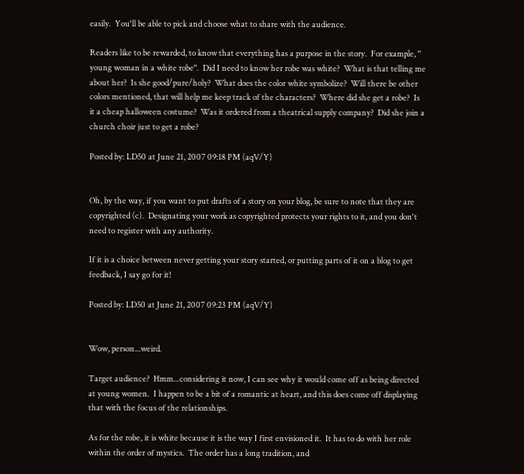easily.  You'll be able to pick and choose what to share with the audience.

Readers like to be rewarded, to know that everything has a purpose in the story.  For example, " young woman in a white robe".  Did I need to know her robe was white?  What is that telling me about her?  Is she good/pure/holy?  What does the color white symbolize?  Will there be other colors mentioned, that will help me keep track of the characters?  Where did she get a robe?  Is it a cheap halloween costume?  Was it ordered from a theatrical supply company?  Did she join a church choir just to get a robe?

Posted by: LD50 at June 21, 2007 09:18 PM (aqV/Y)


Oh, by the way, if you want to put drafts of a story on your blog, be sure to note that they are copyrighted (c).  Designating your work as copyrighted protects your rights to it, and you don't need to register with any authority.

If it is a choice between never getting your story started, or putting parts of it on a blog to get feedback, I say go for it!

Posted by: LD50 at June 21, 2007 09:23 PM (aqV/Y)


Wow, person...weird.

Target audience?  Hmm...considering it now, I can see why it would come off as being directed at young women.  I happen to be a bit of a romantic at heart, and this does come off displaying that with the focus of the relationships.

As for the robe, it is white because it is the way I first envisioned it.  It has to do with her role within the order of mystics.  The order has a long tradition, and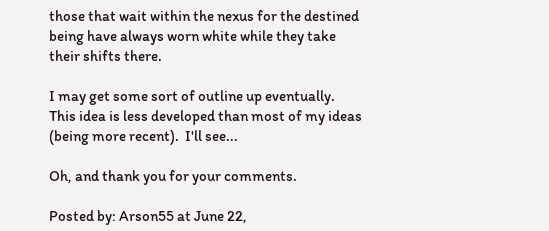those that wait within the nexus for the destined being have always worn white while they take their shifts there.

I may get some sort of outline up eventually.  This idea is less developed than most of my ideas (being more recent).  I'll see...

Oh, and thank you for your comments.

Posted by: Arson55 at June 22,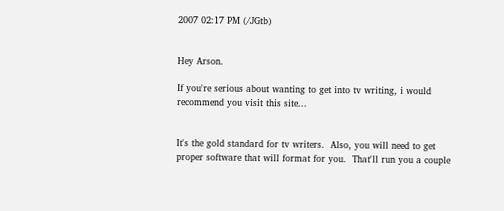2007 02:17 PM (/JGtb)


Hey Arson.

If you're serious about wanting to get into tv writing, i would recommend you visit this site...


It's the gold standard for tv writers.  Also, you will need to get proper software that will format for you.  That'll run you a couple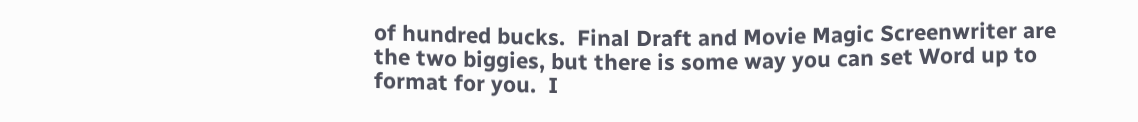of hundred bucks.  Final Draft and Movie Magic Screenwriter are the two biggies, but there is some way you can set Word up to format for you.  I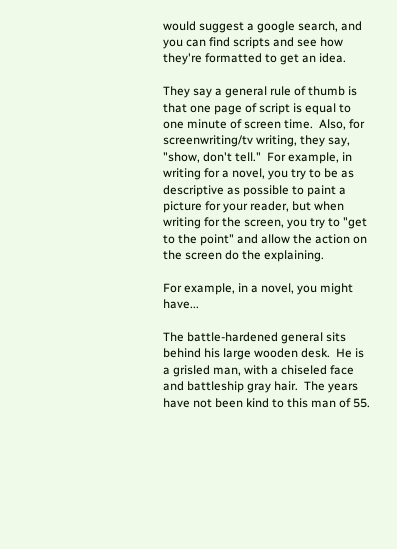would suggest a google search, and you can find scripts and see how they're formatted to get an idea.

They say a general rule of thumb is that one page of script is equal to one minute of screen time.  Also, for screenwriting/tv writing, they say, "show, don't tell."  For example, in writing for a novel, you try to be as descriptive as possible to paint a picture for your reader, but when writing for the screen, you try to "get to the point" and allow the action on the screen do the explaining.

For example, in a novel, you might have...

The battle-hardened general sits behind his large wooden desk.  He is a grisled man, with a chiseled face and battleship gray hair.  The years have not been kind to this man of 55.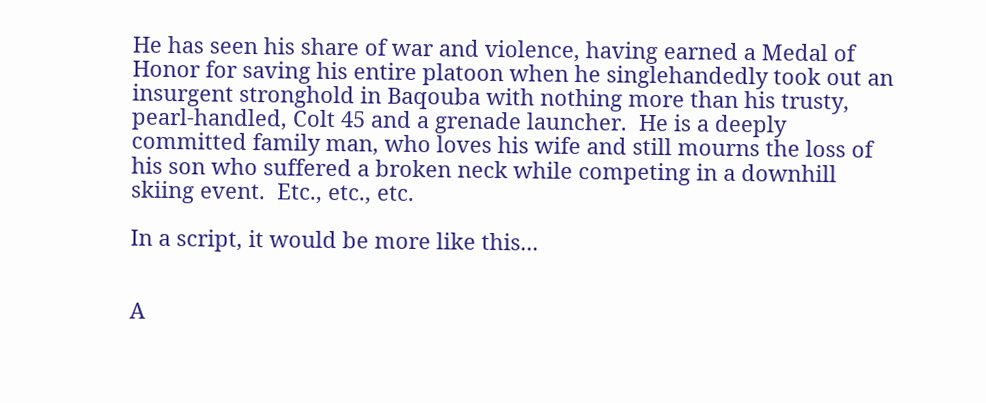He has seen his share of war and violence, having earned a Medal of Honor for saving his entire platoon when he singlehandedly took out an insurgent stronghold in Baqouba with nothing more than his trusty, pearl-handled, Colt 45 and a grenade launcher.  He is a deeply committed family man, who loves his wife and still mourns the loss of his son who suffered a broken neck while competing in a downhill skiing event.  Etc., etc., etc.

In a script, it would be more like this...


A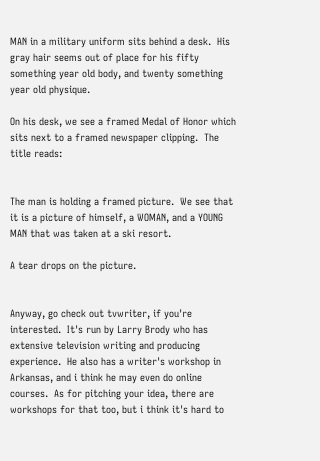MAN in a military uniform sits behind a desk.  His gray hair seems out of place for his fifty something year old body, and twenty something year old physique.

On his desk, we see a framed Medal of Honor which sits next to a framed newspaper clipping.  The title reads:


The man is holding a framed picture.  We see that it is a picture of himself, a WOMAN, and a YOUNG MAN that was taken at a ski resort.

A tear drops on the picture.


Anyway, go check out tvwriter, if you're interested.  It's run by Larry Brody who has extensive television writing and producing experience.  He also has a writer's workshop in Arkansas, and i think he may even do online courses.  As for pitching your idea, there are workshops for that too, but i think it's hard to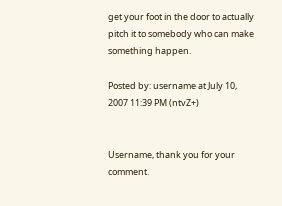get your foot in the door to actually pitch it to somebody who can make something happen.

Posted by: username at July 10, 2007 11:39 PM (ntvZ+)


Username, thank you for your comment.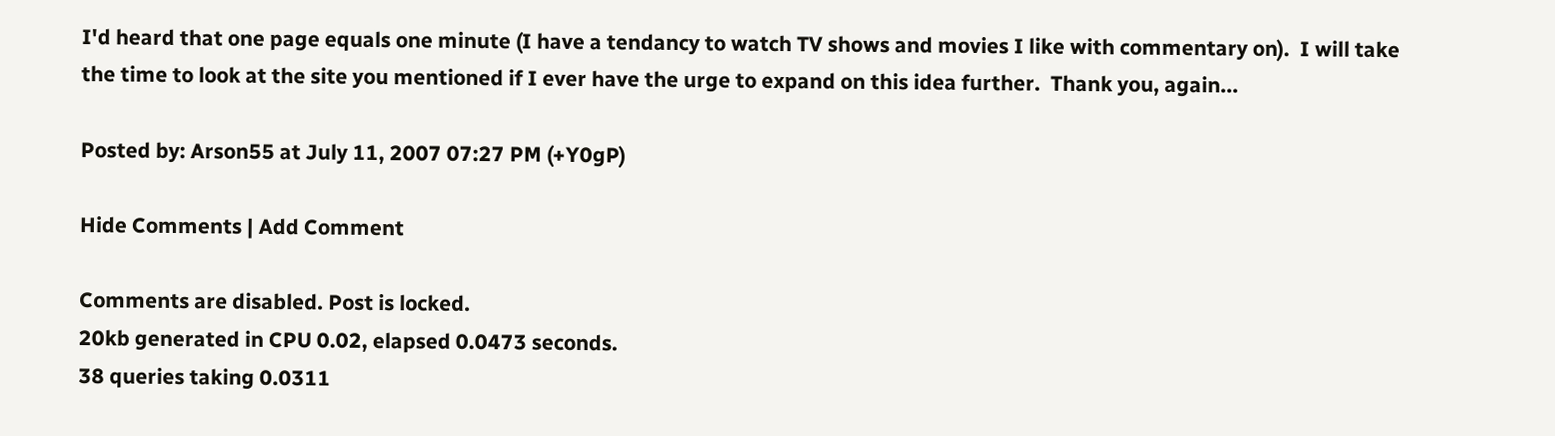I'd heard that one page equals one minute (I have a tendancy to watch TV shows and movies I like with commentary on).  I will take the time to look at the site you mentioned if I ever have the urge to expand on this idea further.  Thank you, again...

Posted by: Arson55 at July 11, 2007 07:27 PM (+Y0gP)

Hide Comments | Add Comment

Comments are disabled. Post is locked.
20kb generated in CPU 0.02, elapsed 0.0473 seconds.
38 queries taking 0.0311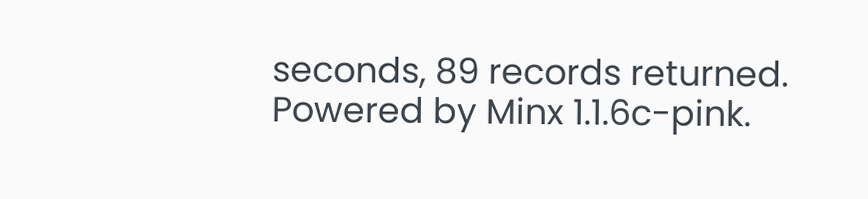seconds, 89 records returned.
Powered by Minx 1.1.6c-pink.